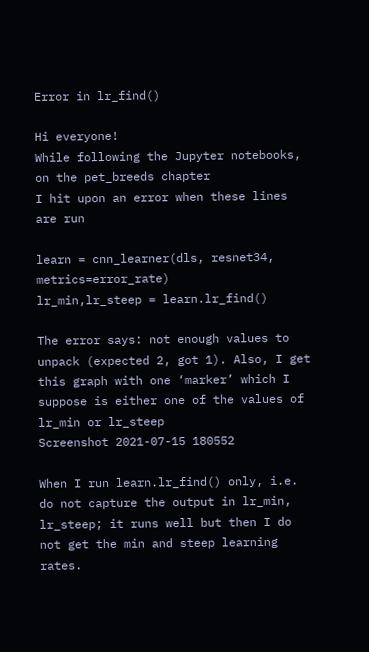Error in lr_find()

Hi everyone!
While following the Jupyter notebooks, on the pet_breeds chapter
I hit upon an error when these lines are run

learn = cnn_learner(dls, resnet34, metrics=error_rate)
lr_min,lr_steep = learn.lr_find()

The error says: not enough values to unpack (expected 2, got 1). Also, I get this graph with one ‘marker’ which I suppose is either one of the values of lr_min or lr_steep
Screenshot 2021-07-15 180552

When I run learn.lr_find() only, i.e. do not capture the output in lr_min, lr_steep; it runs well but then I do not get the min and steep learning rates.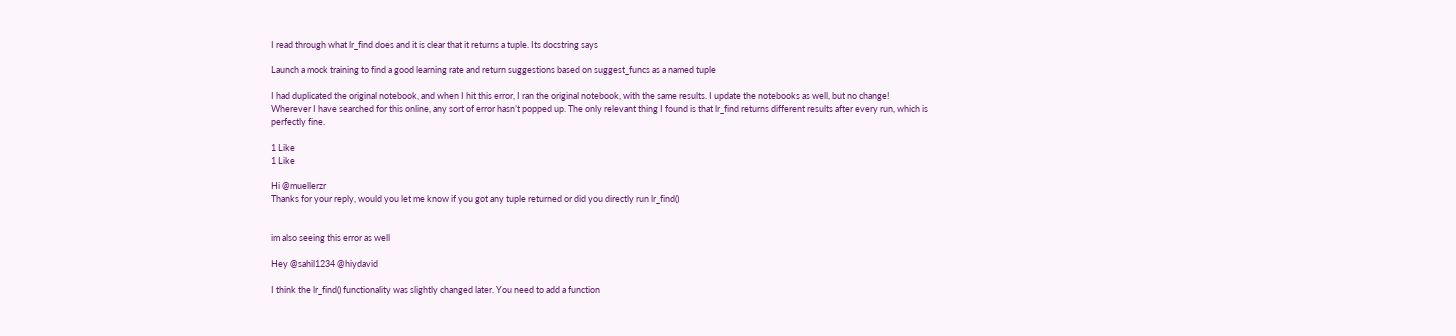I read through what lr_find does and it is clear that it returns a tuple. Its docstring says

Launch a mock training to find a good learning rate and return suggestions based on suggest_funcs as a named tuple

I had duplicated the original notebook, and when I hit this error, I ran the original notebook, with the same results. I update the notebooks as well, but no change!
Wherever I have searched for this online, any sort of error hasn’t popped up. The only relevant thing I found is that lr_find returns different results after every run, which is perfectly fine.

1 Like
1 Like

Hi @muellerzr
Thanks for your reply, would you let me know if you got any tuple returned or did you directly run lr_find()


im also seeing this error as well

Hey @sahil1234 @hiydavid

I think the lr_find() functionality was slightly changed later. You need to add a function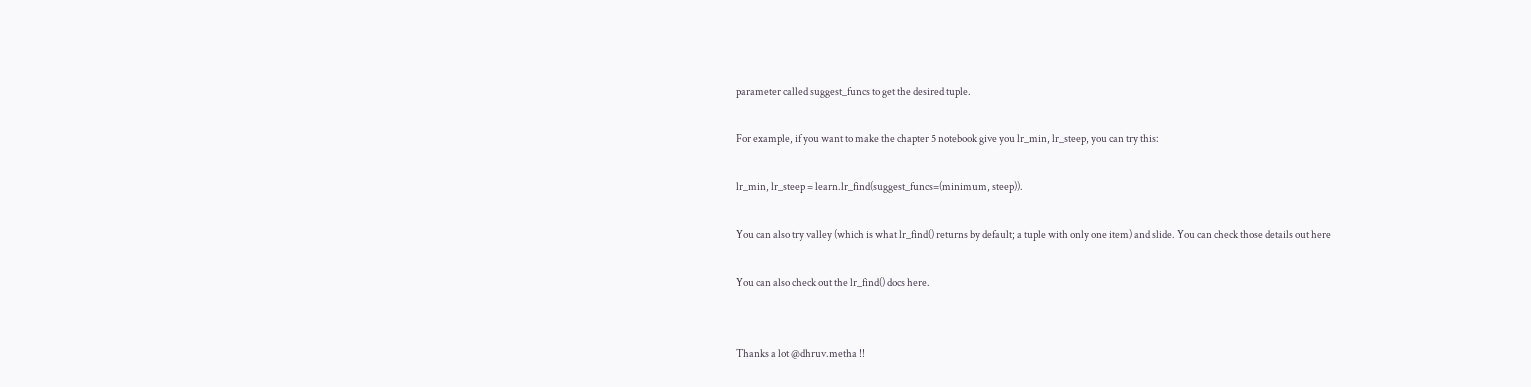parameter called suggest_funcs to get the desired tuple.

For example, if you want to make the chapter 5 notebook give you lr_min, lr_steep, you can try this:

lr_min, lr_steep = learn.lr_find(suggest_funcs=(minimum, steep)).

You can also try valley (which is what lr_find() returns by default; a tuple with only one item) and slide. You can check those details out here

You can also check out the lr_find() docs here.


Thanks a lot @dhruv.metha !!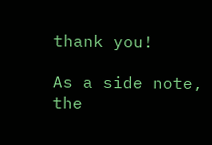thank you!

As a side note, the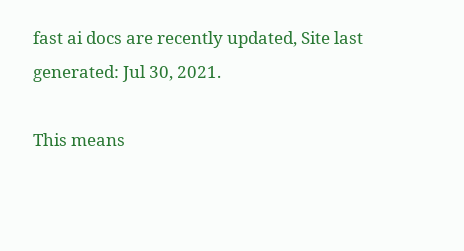fast ai docs are recently updated, Site last generated: Jul 30, 2021.

This means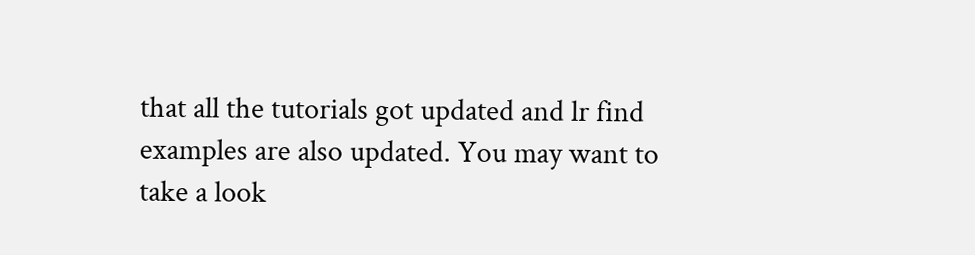that all the tutorials got updated and lr find examples are also updated. You may want to take a look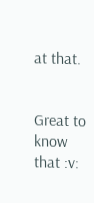at that.


Great to know that :v: